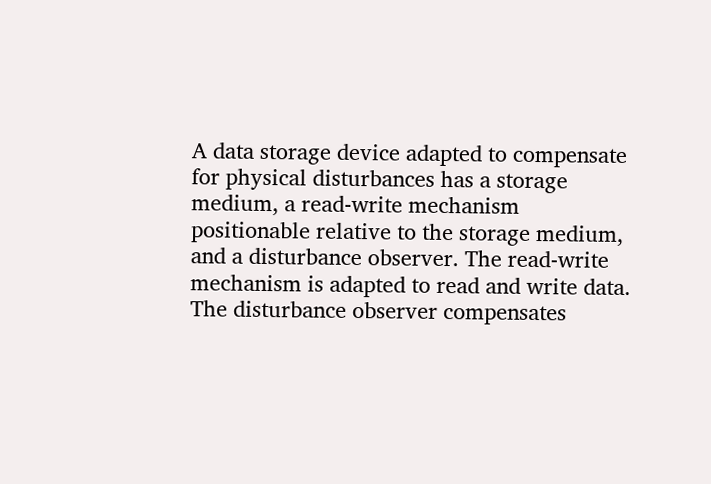A data storage device adapted to compensate for physical disturbances has a storage medium, a read-write mechanism positionable relative to the storage medium, and a disturbance observer. The read-write mechanism is adapted to read and write data. The disturbance observer compensates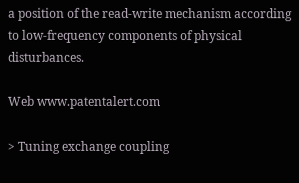a position of the read-write mechanism according to low-frequency components of physical disturbances.

Web www.patentalert.com

> Tuning exchange coupling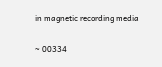in magnetic recording media

~ 00334